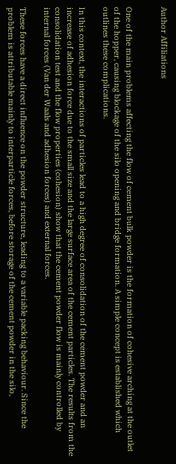Author Affiliations


One of the main problems affecting the flow of cement bulk powder is the formation of cohesive arching at the outlet of the hopper, causing blockage of the silo opening and bridge formation. A simple concept is established which outlines these complications.

In this context, the interactions of particles lead to a high degree of consolidation of the cement powder and an increase of adhesion force due to the small size and the large surface area of the cement particles. The results from the consolidation test and the flow properties (cohesion) show that the cement powder flow is mainly controlled by internal forces (Van der Waals and adhesion forces) and external forces.

These forces have a direct influence on the powder structure, leading to a variable packing behaviour. Since the problem is attributable mainly to interparticle forces, before storage of the cement powder in the silo,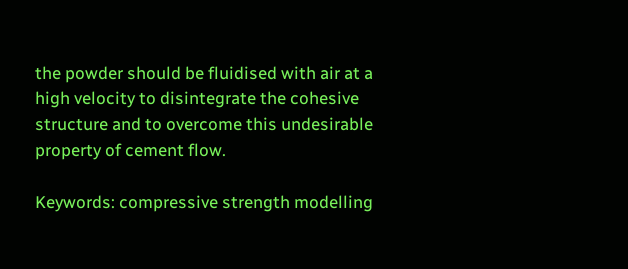the powder should be fluidised with air at a high velocity to disintegrate the cohesive structure and to overcome this undesirable property of cement flow.

Keywords: compressive strength modelling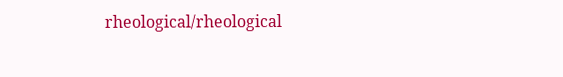rheological/rheological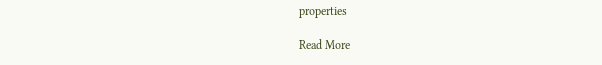properties

Read More